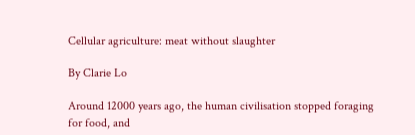Cellular agriculture: meat without slaughter

By Clarie Lo

Around 12000 years ago, the human civilisation stopped foraging for food, and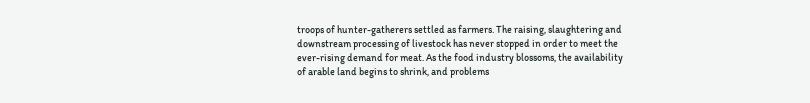troops of hunter-gatherers settled as farmers. The raising, slaughtering and downstream processing of livestock has never stopped in order to meet the ever-rising demand for meat. As the food industry blossoms, the availability of arable land begins to shrink, and problems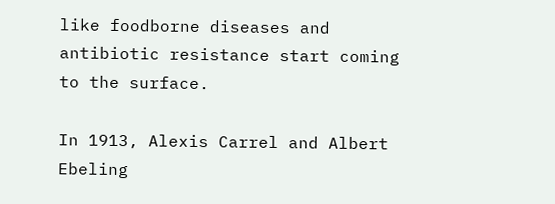like foodborne diseases and antibiotic resistance start coming to the surface.

In 1913, Alexis Carrel and Albert Ebeling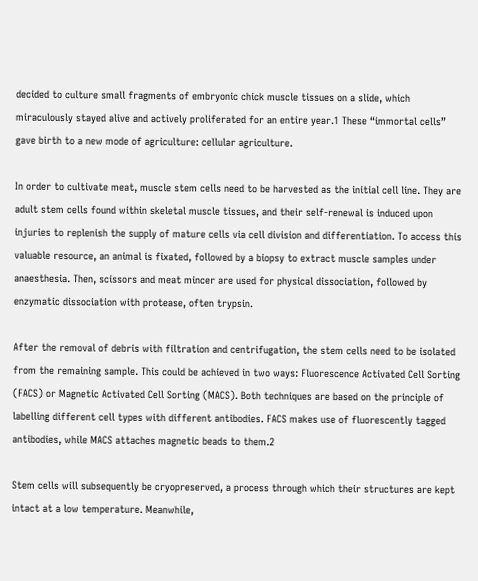decided to culture small fragments of embryonic chick muscle tissues on a slide, which miraculously stayed alive and actively proliferated for an entire year.1 These “immortal cells” gave birth to a new mode of agriculture: cellular agriculture.

In order to cultivate meat, muscle stem cells need to be harvested as the initial cell line. They are adult stem cells found within skeletal muscle tissues, and their self-renewal is induced upon injuries to replenish the supply of mature cells via cell division and differentiation. To access this valuable resource, an animal is fixated, followed by a biopsy to extract muscle samples under anaesthesia. Then, scissors and meat mincer are used for physical dissociation, followed by enzymatic dissociation with protease, often trypsin.

After the removal of debris with filtration and centrifugation, the stem cells need to be isolated from the remaining sample. This could be achieved in two ways: Fluorescence Activated Cell Sorting (FACS) or Magnetic Activated Cell Sorting (MACS). Both techniques are based on the principle of labelling different cell types with different antibodies. FACS makes use of fluorescently tagged antibodies, while MACS attaches magnetic beads to them.2

Stem cells will subsequently be cryopreserved, a process through which their structures are kept intact at a low temperature. Meanwhile,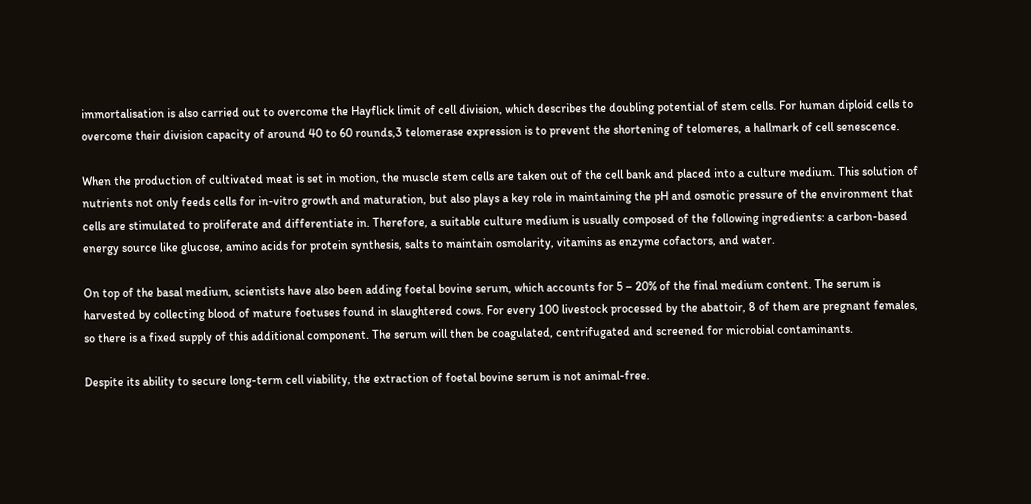immortalisation is also carried out to overcome the Hayflick limit of cell division, which describes the doubling potential of stem cells. For human diploid cells to overcome their division capacity of around 40 to 60 rounds,3 telomerase expression is to prevent the shortening of telomeres, a hallmark of cell senescence.

When the production of cultivated meat is set in motion, the muscle stem cells are taken out of the cell bank and placed into a culture medium. This solution of nutrients not only feeds cells for in-vitro growth and maturation, but also plays a key role in maintaining the pH and osmotic pressure of the environment that cells are stimulated to proliferate and differentiate in. Therefore, a suitable culture medium is usually composed of the following ingredients: a carbon-based energy source like glucose, amino acids for protein synthesis, salts to maintain osmolarity, vitamins as enzyme cofactors, and water.

On top of the basal medium, scientists have also been adding foetal bovine serum, which accounts for 5 – 20% of the final medium content. The serum is harvested by collecting blood of mature foetuses found in slaughtered cows. For every 100 livestock processed by the abattoir, 8 of them are pregnant females, so there is a fixed supply of this additional component. The serum will then be coagulated, centrifugated and screened for microbial contaminants.

Despite its ability to secure long-term cell viability, the extraction of foetal bovine serum is not animal-free.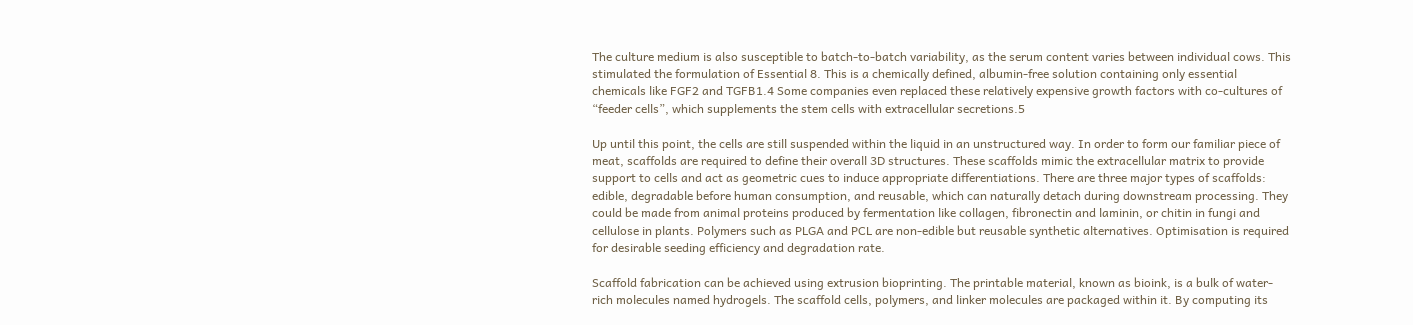The culture medium is also susceptible to batch-to-batch variability, as the serum content varies between individual cows. This stimulated the formulation of Essential 8. This is a chemically defined, albumin-free solution containing only essential chemicals like FGF2 and TGFB1.4 Some companies even replaced these relatively expensive growth factors with co-cultures of “feeder cells”, which supplements the stem cells with extracellular secretions.5

Up until this point, the cells are still suspended within the liquid in an unstructured way. In order to form our familiar piece of meat, scaffolds are required to define their overall 3D structures. These scaffolds mimic the extracellular matrix to provide support to cells and act as geometric cues to induce appropriate differentiations. There are three major types of scaffolds: edible, degradable before human consumption, and reusable, which can naturally detach during downstream processing. They could be made from animal proteins produced by fermentation like collagen, fibronectin and laminin, or chitin in fungi and cellulose in plants. Polymers such as PLGA and PCL are non-edible but reusable synthetic alternatives. Optimisation is required for desirable seeding efficiency and degradation rate.

Scaffold fabrication can be achieved using extrusion bioprinting. The printable material, known as bioink, is a bulk of water-rich molecules named hydrogels. The scaffold cells, polymers, and linker molecules are packaged within it. By computing its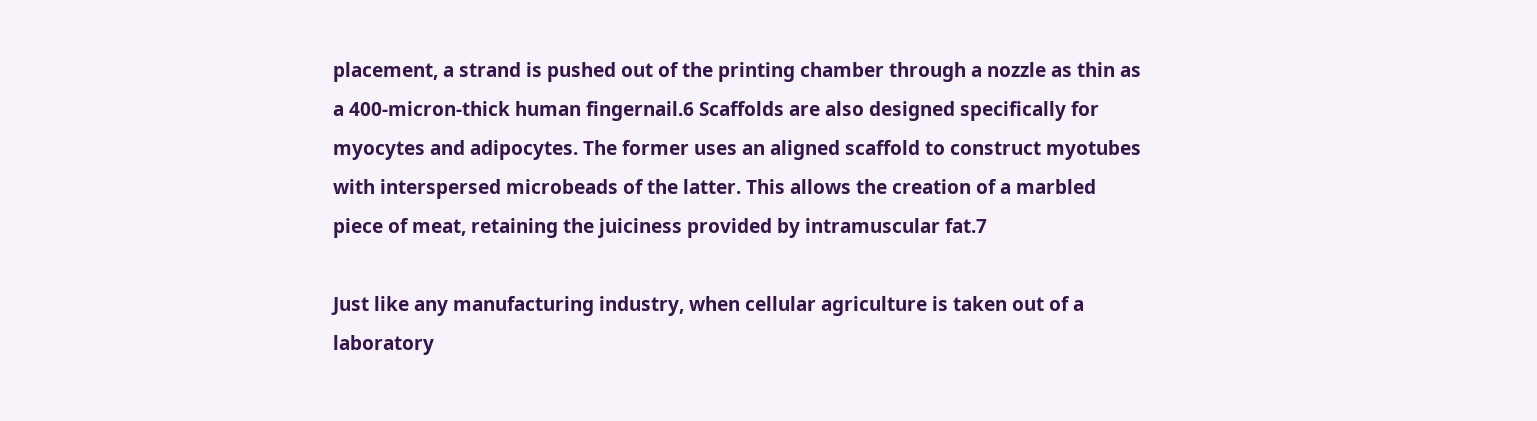placement, a strand is pushed out of the printing chamber through a nozzle as thin as a 400-micron-thick human fingernail.6 Scaffolds are also designed specifically for myocytes and adipocytes. The former uses an aligned scaffold to construct myotubes with interspersed microbeads of the latter. This allows the creation of a marbled piece of meat, retaining the juiciness provided by intramuscular fat.7

Just like any manufacturing industry, when cellular agriculture is taken out of a laboratory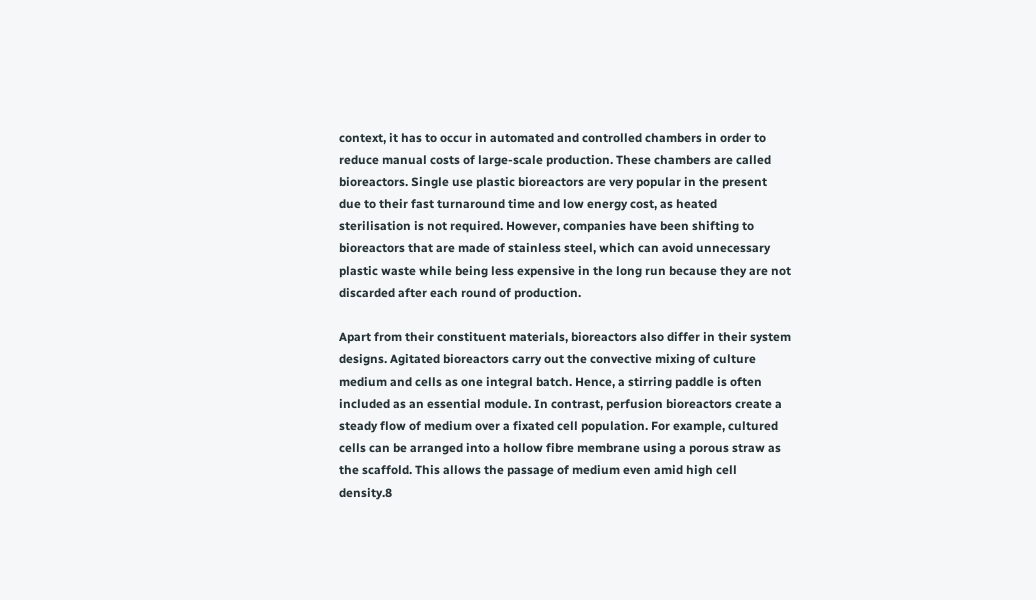context, it has to occur in automated and controlled chambers in order to reduce manual costs of large-scale production. These chambers are called bioreactors. Single use plastic bioreactors are very popular in the present due to their fast turnaround time and low energy cost, as heated sterilisation is not required. However, companies have been shifting to bioreactors that are made of stainless steel, which can avoid unnecessary plastic waste while being less expensive in the long run because they are not discarded after each round of production.

Apart from their constituent materials, bioreactors also differ in their system designs. Agitated bioreactors carry out the convective mixing of culture medium and cells as one integral batch. Hence, a stirring paddle is often included as an essential module. In contrast, perfusion bioreactors create a steady flow of medium over a fixated cell population. For example, cultured cells can be arranged into a hollow fibre membrane using a porous straw as the scaffold. This allows the passage of medium even amid high cell density.8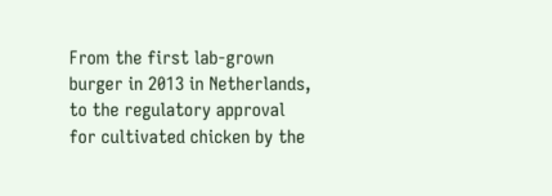From the first lab-grown burger in 2013 in Netherlands, to the regulatory approval for cultivated chicken by the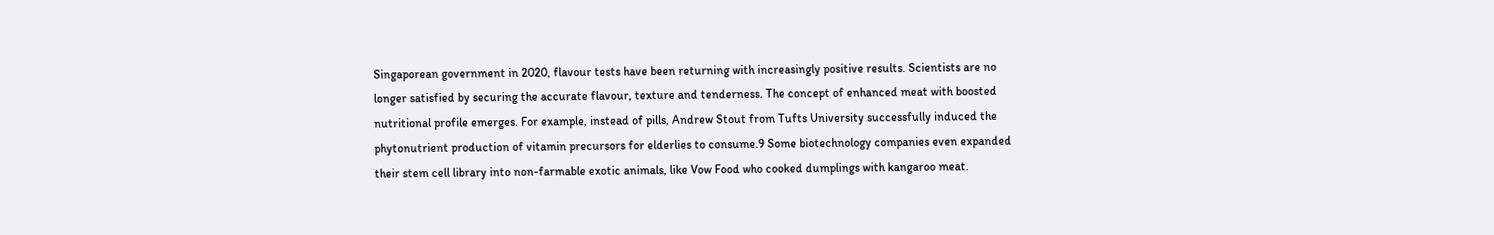Singaporean government in 2020, flavour tests have been returning with increasingly positive results. Scientists are no longer satisfied by securing the accurate flavour, texture and tenderness. The concept of enhanced meat with boosted nutritional profile emerges. For example, instead of pills, Andrew Stout from Tufts University successfully induced the phytonutrient production of vitamin precursors for elderlies to consume.9 Some biotechnology companies even expanded their stem cell library into non-farmable exotic animals, like Vow Food who cooked dumplings with kangaroo meat.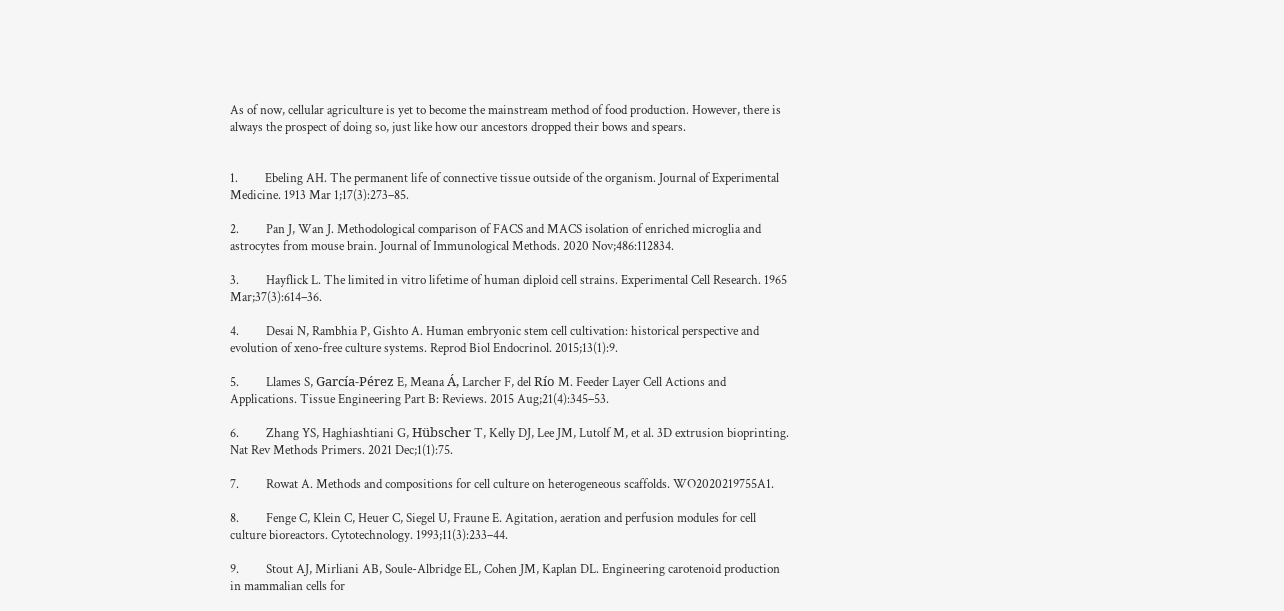As of now, cellular agriculture is yet to become the mainstream method of food production. However, there is always the prospect of doing so, just like how our ancestors dropped their bows and spears.


1.         Ebeling AH. The permanent life of connective tissue outside of the organism. Journal of Experimental Medicine. 1913 Mar 1;17(3):273–85.

2.         Pan J, Wan J. Methodological comparison of FACS and MACS isolation of enriched microglia and astrocytes from mouse brain. Journal of Immunological Methods. 2020 Nov;486:112834.

3.         Hayflick L. The limited in vitro lifetime of human diploid cell strains. Experimental Cell Research. 1965 Mar;37(3):614–36.

4.         Desai N, Rambhia P, Gishto A. Human embryonic stem cell cultivation: historical perspective and evolution of xeno-free culture systems. Reprod Biol Endocrinol. 2015;13(1):9.

5.         Llames S, García-Pérez E, Meana Á, Larcher F, del Río M. Feeder Layer Cell Actions and Applications. Tissue Engineering Part B: Reviews. 2015 Aug;21(4):345–53.

6.         Zhang YS, Haghiashtiani G, Hübscher T, Kelly DJ, Lee JM, Lutolf M, et al. 3D extrusion bioprinting. Nat Rev Methods Primers. 2021 Dec;1(1):75.

7.         Rowat A. Methods and compositions for cell culture on heterogeneous scaffolds. WO2020219755A1.

8.         Fenge C, Klein C, Heuer C, Siegel U, Fraune E. Agitation, aeration and perfusion modules for cell culture bioreactors. Cytotechnology. 1993;11(3):233–44.

9.         Stout AJ, Mirliani AB, Soule-Albridge EL, Cohen JM, Kaplan DL. Engineering carotenoid production in mammalian cells for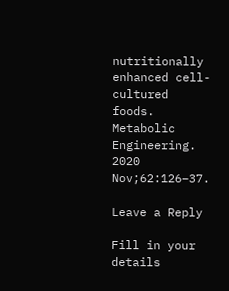nutritionally enhanced cell-cultured foods. Metabolic Engineering. 2020 Nov;62:126–37.

Leave a Reply

Fill in your details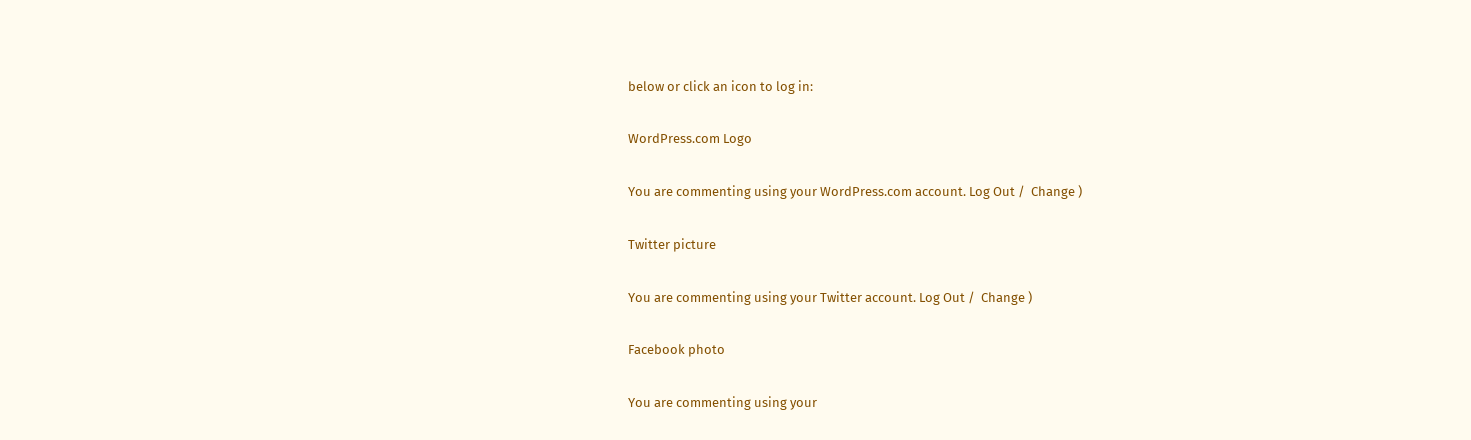below or click an icon to log in:

WordPress.com Logo

You are commenting using your WordPress.com account. Log Out /  Change )

Twitter picture

You are commenting using your Twitter account. Log Out /  Change )

Facebook photo

You are commenting using your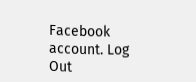Facebook account. Log Out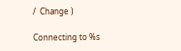/  Change )

Connecting to %s